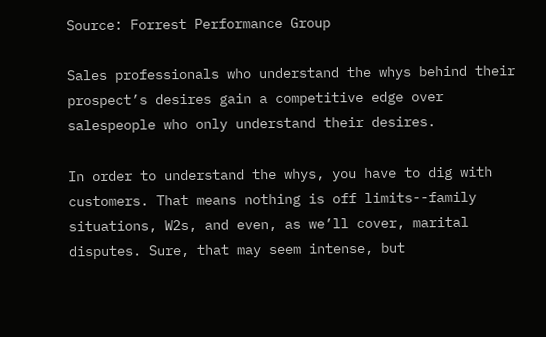Source: Forrest Performance Group

Sales professionals who understand the whys behind their prospect’s desires gain a competitive edge over salespeople who only understand their desires.

In order to understand the whys, you have to dig with customers. That means nothing is off limits--family situations, W2s, and even, as we’ll cover, marital disputes. Sure, that may seem intense, but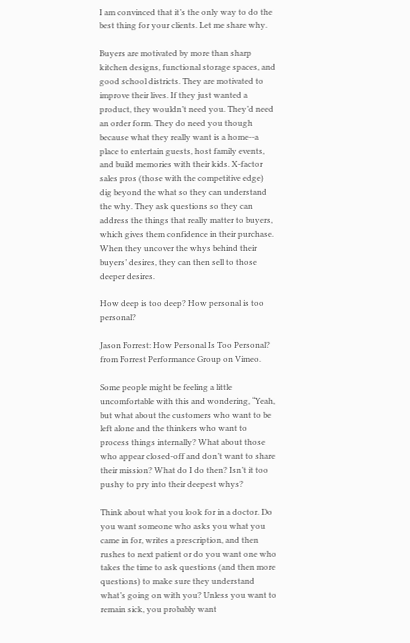I am convinced that it’s the only way to do the best thing for your clients. Let me share why.

Buyers are motivated by more than sharp kitchen designs, functional storage spaces, and good school districts. They are motivated to improve their lives. If they just wanted a product, they wouldn’t need you. They’d need an order form. They do need you though because what they really want is a home--a place to entertain guests, host family events, and build memories with their kids. X-factor sales pros (those with the competitive edge) dig beyond the what so they can understand the why. They ask questions so they can address the things that really matter to buyers, which gives them confidence in their purchase. When they uncover the whys behind their buyers’ desires, they can then sell to those deeper desires.

How deep is too deep? How personal is too personal?

Jason Forrest: How Personal Is Too Personal? from Forrest Performance Group on Vimeo.

Some people might be feeling a little uncomfortable with this and wondering, “Yeah, but what about the customers who want to be left alone and the thinkers who want to process things internally? What about those who appear closed-off and don’t want to share their mission? What do I do then? Isn’t it too pushy to pry into their deepest whys?

Think about what you look for in a doctor. Do you want someone who asks you what you came in for, writes a prescription, and then rushes to next patient or do you want one who takes the time to ask questions (and then more questions) to make sure they understand what’s going on with you? Unless you want to remain sick, you probably want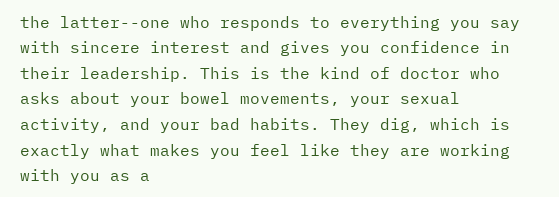the latter--one who responds to everything you say with sincere interest and gives you confidence in their leadership. This is the kind of doctor who asks about your bowel movements, your sexual activity, and your bad habits. They dig, which is exactly what makes you feel like they are working with you as a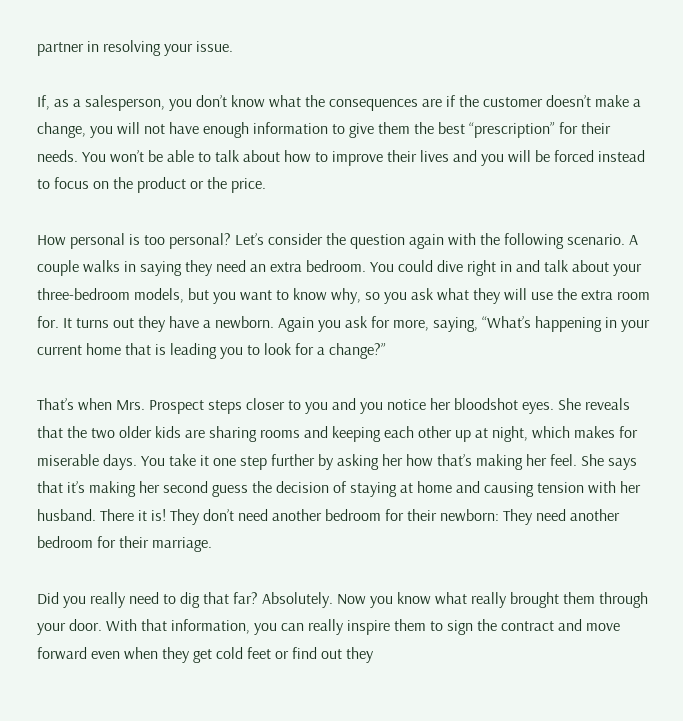partner in resolving your issue.

If, as a salesperson, you don’t know what the consequences are if the customer doesn’t make a change, you will not have enough information to give them the best “prescription” for their needs. You won’t be able to talk about how to improve their lives and you will be forced instead to focus on the product or the price.

How personal is too personal? Let’s consider the question again with the following scenario. A couple walks in saying they need an extra bedroom. You could dive right in and talk about your three-bedroom models, but you want to know why, so you ask what they will use the extra room for. It turns out they have a newborn. Again you ask for more, saying, “What’s happening in your current home that is leading you to look for a change?”

That’s when Mrs. Prospect steps closer to you and you notice her bloodshot eyes. She reveals that the two older kids are sharing rooms and keeping each other up at night, which makes for miserable days. You take it one step further by asking her how that’s making her feel. She says that it’s making her second guess the decision of staying at home and causing tension with her husband. There it is! They don’t need another bedroom for their newborn: They need another bedroom for their marriage.

Did you really need to dig that far? Absolutely. Now you know what really brought them through your door. With that information, you can really inspire them to sign the contract and move forward even when they get cold feet or find out they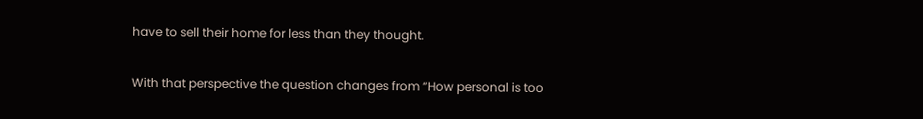have to sell their home for less than they thought.

With that perspective the question changes from “How personal is too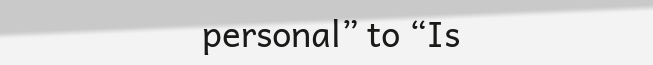personal” to “Is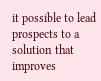it possible to lead prospects to a solution that improves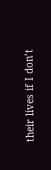their lives if I don’t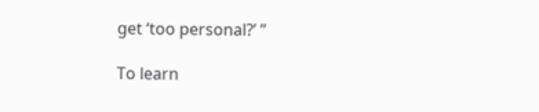get ‘too personal?’ ”

To learn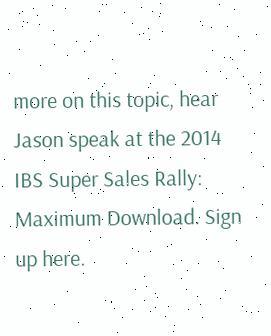more on this topic, hear Jason speak at the 2014 IBS Super Sales Rally: Maximum Download. Sign up here.